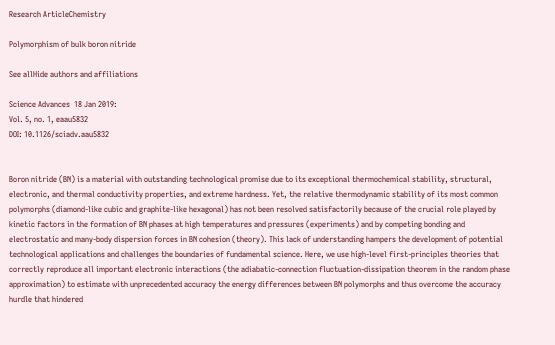Research ArticleChemistry

Polymorphism of bulk boron nitride

See allHide authors and affiliations

Science Advances  18 Jan 2019:
Vol. 5, no. 1, eaau5832
DOI: 10.1126/sciadv.aau5832


Boron nitride (BN) is a material with outstanding technological promise due to its exceptional thermochemical stability, structural, electronic, and thermal conductivity properties, and extreme hardness. Yet, the relative thermodynamic stability of its most common polymorphs (diamond-like cubic and graphite-like hexagonal) has not been resolved satisfactorily because of the crucial role played by kinetic factors in the formation of BN phases at high temperatures and pressures (experiments) and by competing bonding and electrostatic and many-body dispersion forces in BN cohesion (theory). This lack of understanding hampers the development of potential technological applications and challenges the boundaries of fundamental science. Here, we use high-level first-principles theories that correctly reproduce all important electronic interactions (the adiabatic-connection fluctuation-dissipation theorem in the random phase approximation) to estimate with unprecedented accuracy the energy differences between BN polymorphs and thus overcome the accuracy hurdle that hindered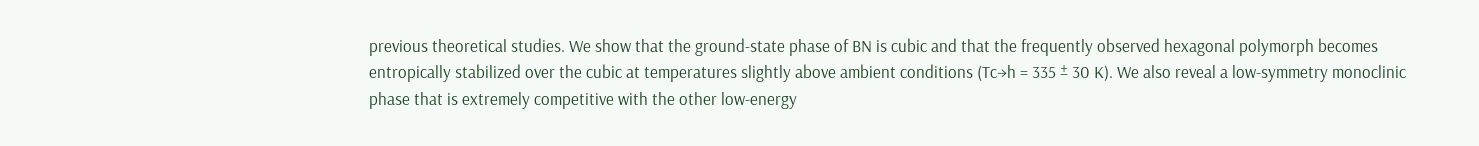previous theoretical studies. We show that the ground-state phase of BN is cubic and that the frequently observed hexagonal polymorph becomes entropically stabilized over the cubic at temperatures slightly above ambient conditions (Tc→h = 335 ± 30 K). We also reveal a low-symmetry monoclinic phase that is extremely competitive with the other low-energy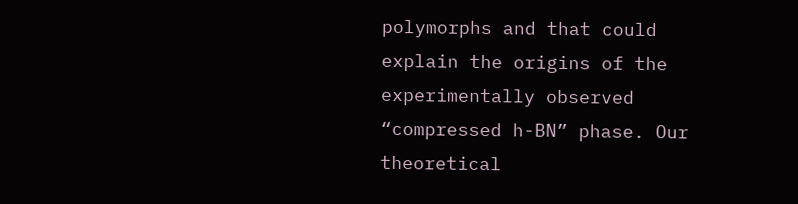polymorphs and that could explain the origins of the experimentally observed “compressed h-BN” phase. Our theoretical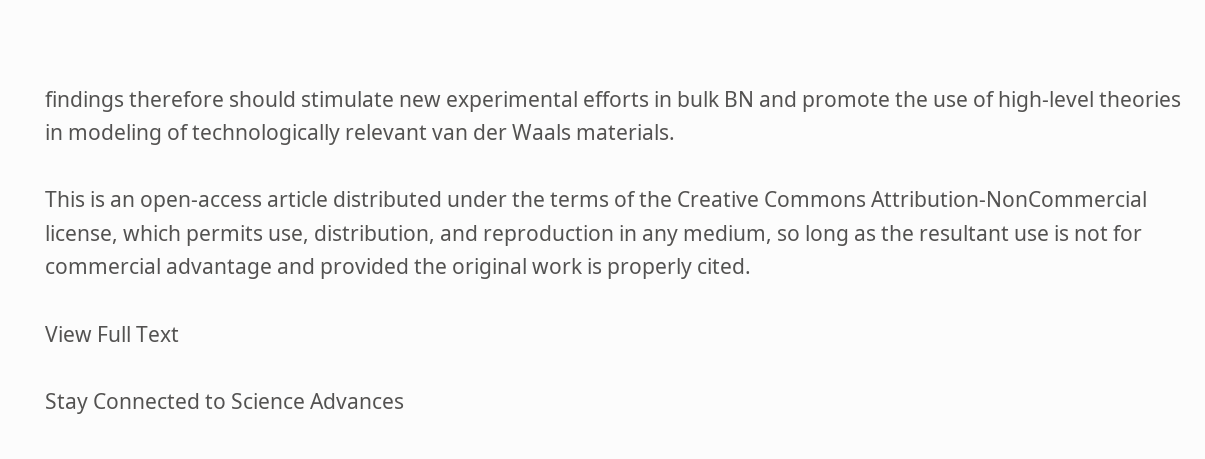findings therefore should stimulate new experimental efforts in bulk BN and promote the use of high-level theories in modeling of technologically relevant van der Waals materials.

This is an open-access article distributed under the terms of the Creative Commons Attribution-NonCommercial license, which permits use, distribution, and reproduction in any medium, so long as the resultant use is not for commercial advantage and provided the original work is properly cited.

View Full Text

Stay Connected to Science Advances